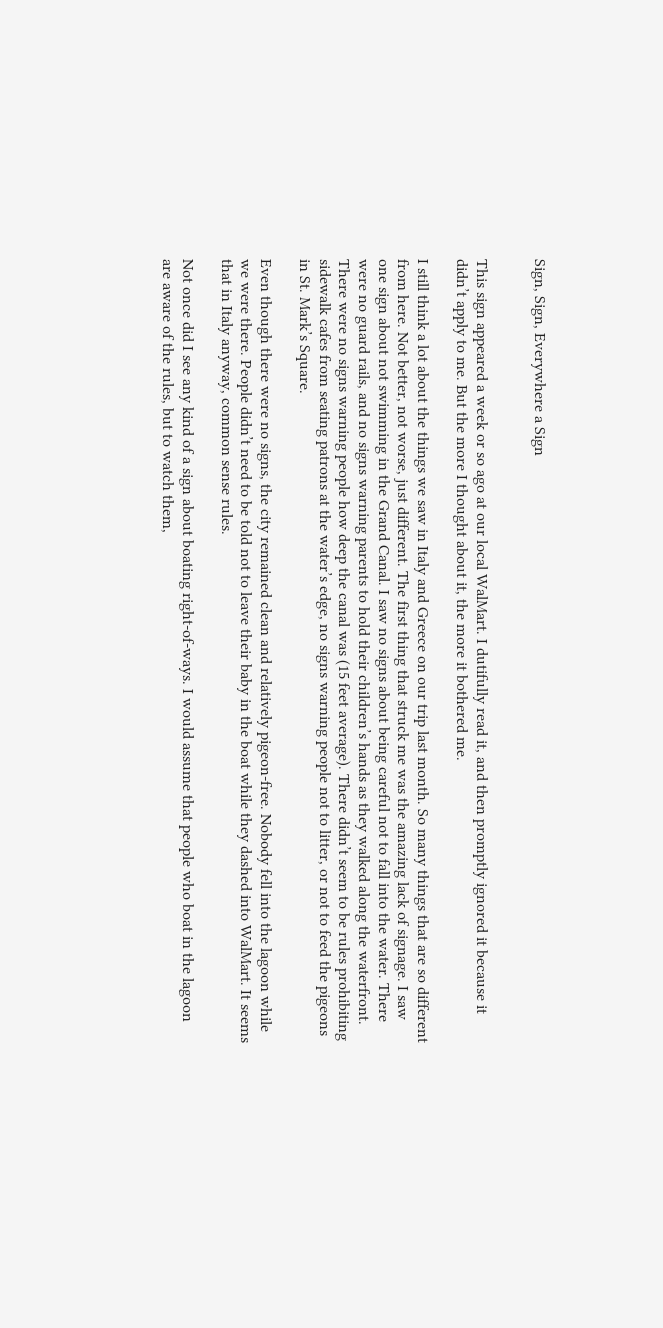Sign, Sign, Everywhere a Sign


This sign appeared a week or so ago at our local WalMart. I dutifully read it, and then promptly ignored it because it didn’t apply to me. But the more I thought about it, the more it bothered me.

I still think a lot about the things we saw in Italy and Greece on our trip last month. So many things that are so different from here. Not better, not worse, just different. The first thing that struck me was the amazing lack of signage. I saw one sign about not swimming in the Grand Canal. I saw no signs about being careful not to fall into the water. There were no guard rails, and no signs warning parents to hold their children’s hands as they walked along the waterfront. There were no signs warning people how deep the canal was (15 feet average). There didn’t seem to be rules prohibiting sidewalk cafes from seating patrons at the water’s edge, no signs warning people not to litter, or not to feed the pigeons in St. Mark’s Square.

Even though there were no signs, the city remained clean and relatively pigeon-free. Nobody fell into the lagoon while we were there. People didn’t need to be told not to leave their baby in the boat while they dashed into WalMart. It seems that in Italy anyway, common sense rules.

Not once did I see any kind of a sign about boating right-of-ways. I would assume that people who boat in the lagoon are aware of the rules, but to watch them,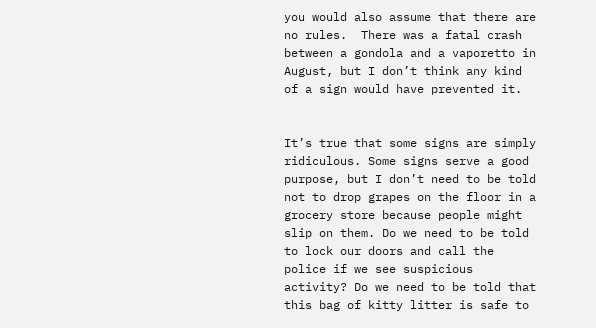you would also assume that there are no rules.  There was a fatal crash between a gondola and a vaporetto in August, but I don’t think any kind of a sign would have prevented it.


It’s true that some signs are simply ridiculous. Some signs serve a good purpose, but I don’t need to be told not to drop grapes on the floor in a grocery store because people might slip on them. Do we need to be told to lock our doors and call the police if we see suspicious activity? Do we need to be told that this bag of kitty litter is safe to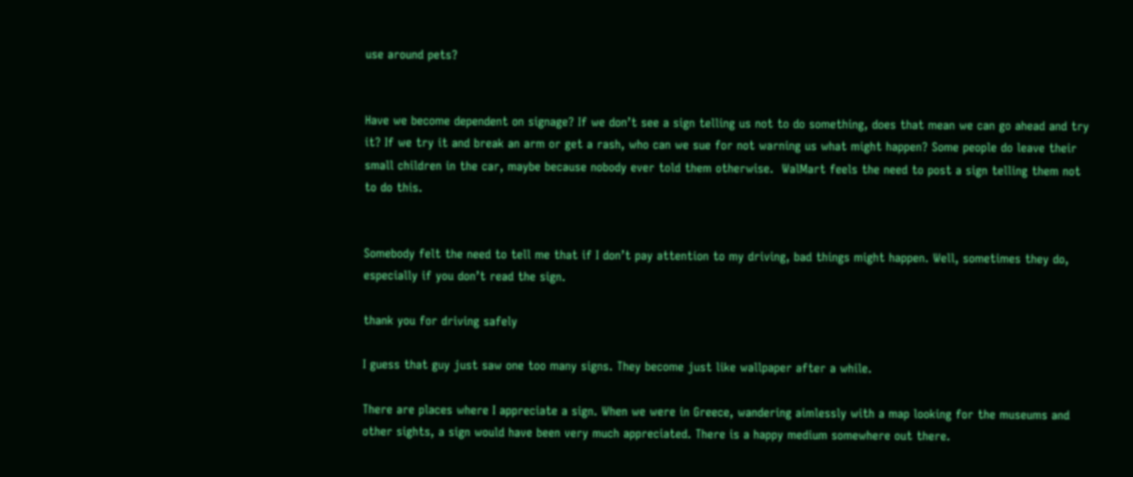use around pets?


Have we become dependent on signage? If we don’t see a sign telling us not to do something, does that mean we can go ahead and try it? If we try it and break an arm or get a rash, who can we sue for not warning us what might happen? Some people do leave their small children in the car, maybe because nobody ever told them otherwise.  WalMart feels the need to post a sign telling them not to do this.


Somebody felt the need to tell me that if I don’t pay attention to my driving, bad things might happen. Well, sometimes they do, especially if you don’t read the sign.

thank you for driving safely

I guess that guy just saw one too many signs. They become just like wallpaper after a while.

There are places where I appreciate a sign. When we were in Greece, wandering aimlessly with a map looking for the museums and other sights, a sign would have been very much appreciated. There is a happy medium somewhere out there.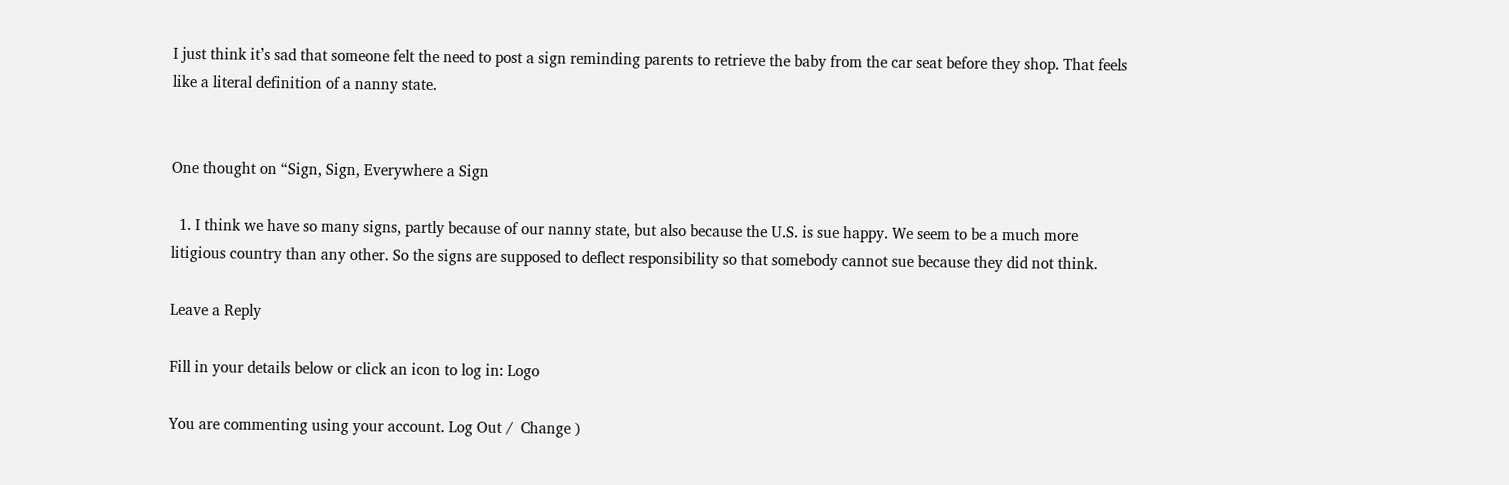I just think it’s sad that someone felt the need to post a sign reminding parents to retrieve the baby from the car seat before they shop. That feels like a literal definition of a nanny state.


One thought on “Sign, Sign, Everywhere a Sign

  1. I think we have so many signs, partly because of our nanny state, but also because the U.S. is sue happy. We seem to be a much more litigious country than any other. So the signs are supposed to deflect responsibility so that somebody cannot sue because they did not think.

Leave a Reply

Fill in your details below or click an icon to log in: Logo

You are commenting using your account. Log Out /  Change )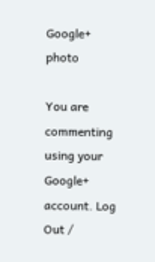Google+ photo

You are commenting using your Google+ account. Log Out /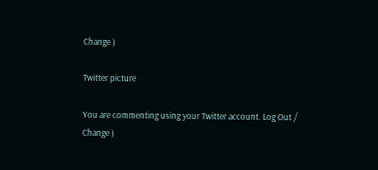Change )

Twitter picture

You are commenting using your Twitter account. Log Out /  Change )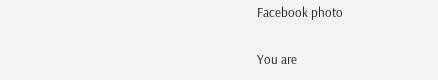Facebook photo

You are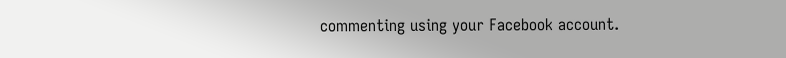commenting using your Facebook account.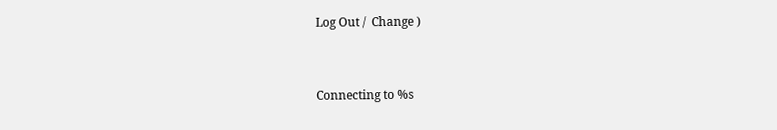Log Out /  Change )


Connecting to %s